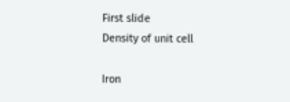First slide
Density of unit cell

Iron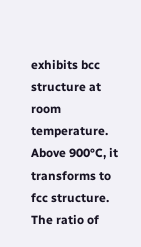exhibits bcc structure at room temperature. Above 900°C, it transforms to fcc structure. The ratio of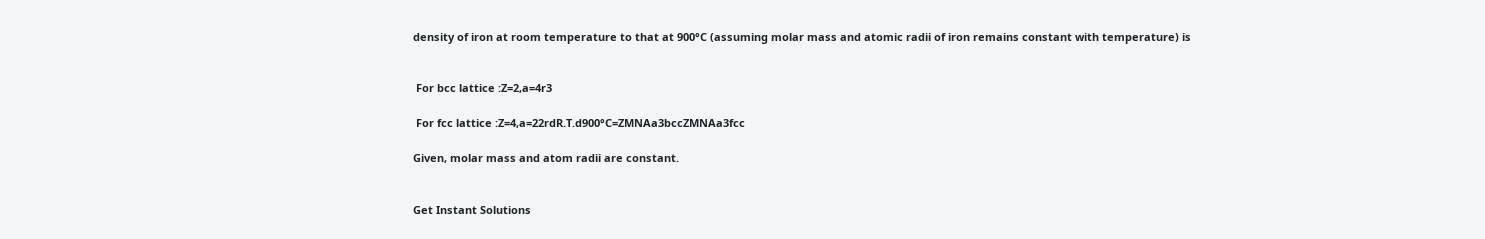density of iron at room temperature to that at 900°C (assuming molar mass and atomic radii of iron remains constant with temperature) is


 For bcc lattice :Z=2,a=4r3

 For fcc lattice :Z=4,a=22rdR.T.d900°C=ZMNAa3bccZMNAa3fcc

Given, molar mass and atom radii are constant.


Get Instant Solutions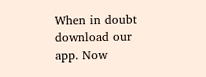When in doubt download our app. Now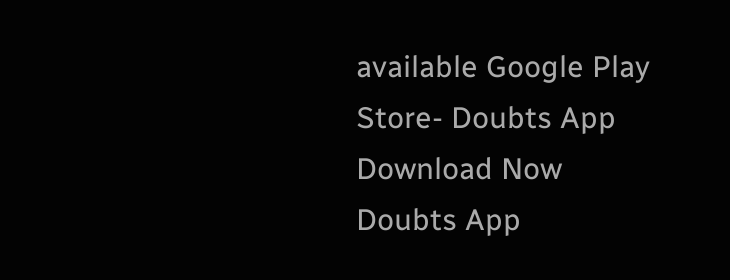available Google Play Store- Doubts App
Download Now
Doubts App